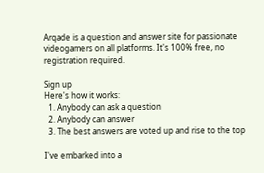Arqade is a question and answer site for passionate videogamers on all platforms. It's 100% free, no registration required.

Sign up
Here's how it works:
  1. Anybody can ask a question
  2. Anybody can answer
  3. The best answers are voted up and rise to the top

I've embarked into a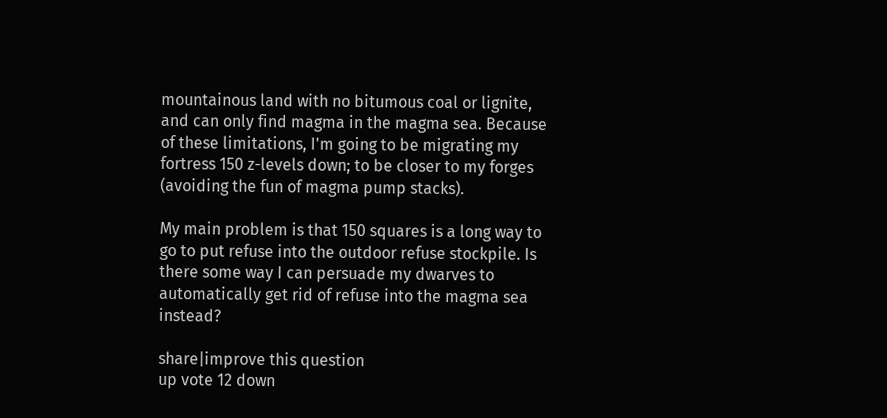mountainous land with no bitumous coal or lignite, and can only find magma in the magma sea. Because of these limitations, I'm going to be migrating my fortress 150 z-levels down; to be closer to my forges (avoiding the fun of magma pump stacks).

My main problem is that 150 squares is a long way to go to put refuse into the outdoor refuse stockpile. Is there some way I can persuade my dwarves to automatically get rid of refuse into the magma sea instead?

share|improve this question
up vote 12 down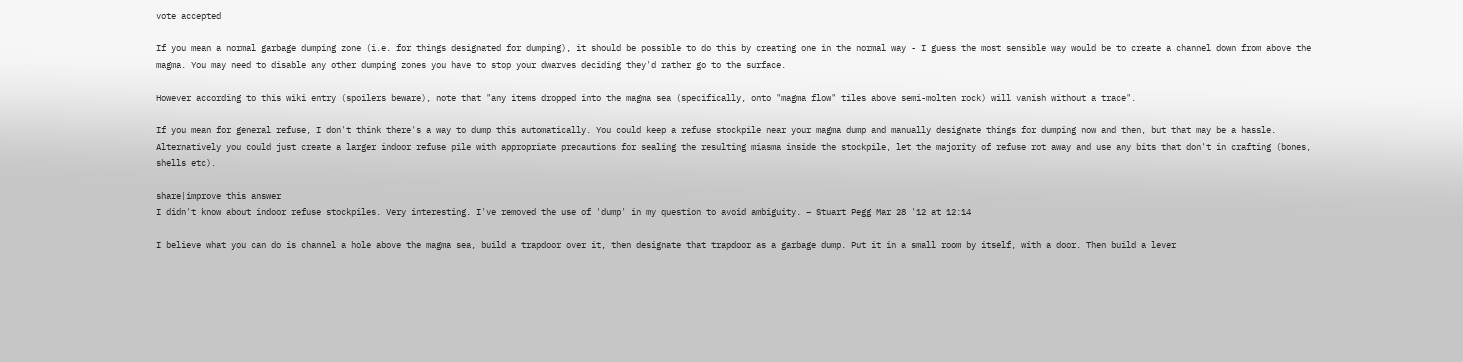vote accepted

If you mean a normal garbage dumping zone (i.e. for things designated for dumping), it should be possible to do this by creating one in the normal way - I guess the most sensible way would be to create a channel down from above the magma. You may need to disable any other dumping zones you have to stop your dwarves deciding they'd rather go to the surface.

However according to this wiki entry (spoilers beware), note that "any items dropped into the magma sea (specifically, onto "magma flow" tiles above semi-molten rock) will vanish without a trace".

If you mean for general refuse, I don't think there's a way to dump this automatically. You could keep a refuse stockpile near your magma dump and manually designate things for dumping now and then, but that may be a hassle. Alternatively you could just create a larger indoor refuse pile with appropriate precautions for sealing the resulting miasma inside the stockpile, let the majority of refuse rot away and use any bits that don't in crafting (bones, shells etc).

share|improve this answer
I didn't know about indoor refuse stockpiles. Very interesting. I've removed the use of 'dump' in my question to avoid ambiguity. – Stuart Pegg Mar 28 '12 at 12:14

I believe what you can do is channel a hole above the magma sea, build a trapdoor over it, then designate that trapdoor as a garbage dump. Put it in a small room by itself, with a door. Then build a lever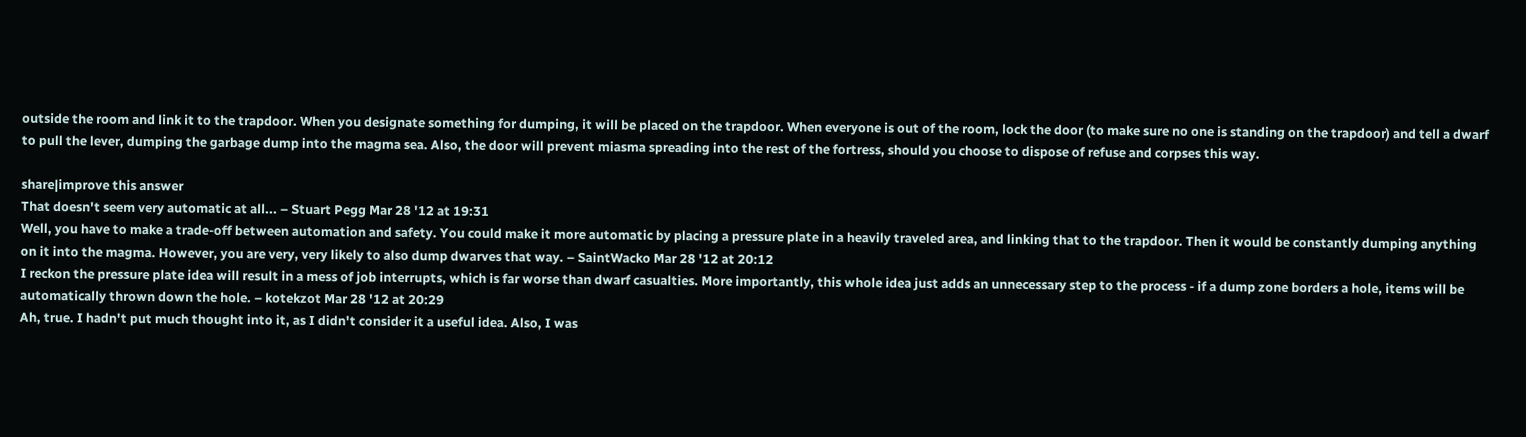outside the room and link it to the trapdoor. When you designate something for dumping, it will be placed on the trapdoor. When everyone is out of the room, lock the door (to make sure no one is standing on the trapdoor) and tell a dwarf to pull the lever, dumping the garbage dump into the magma sea. Also, the door will prevent miasma spreading into the rest of the fortress, should you choose to dispose of refuse and corpses this way.

share|improve this answer
That doesn't seem very automatic at all... – Stuart Pegg Mar 28 '12 at 19:31
Well, you have to make a trade-off between automation and safety. You could make it more automatic by placing a pressure plate in a heavily traveled area, and linking that to the trapdoor. Then it would be constantly dumping anything on it into the magma. However, you are very, very likely to also dump dwarves that way. – SaintWacko Mar 28 '12 at 20:12
I reckon the pressure plate idea will result in a mess of job interrupts, which is far worse than dwarf casualties. More importantly, this whole idea just adds an unnecessary step to the process - if a dump zone borders a hole, items will be automatically thrown down the hole. – kotekzot Mar 28 '12 at 20:29
Ah, true. I hadn't put much thought into it, as I didn't consider it a useful idea. Also, I was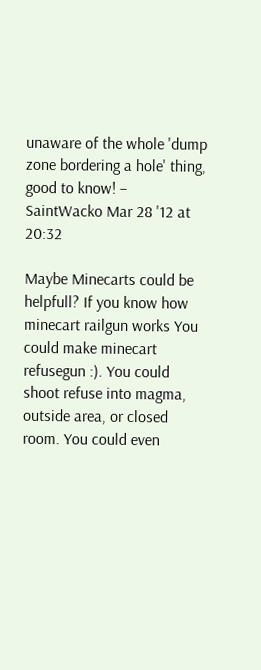unaware of the whole 'dump zone bordering a hole' thing, good to know! – SaintWacko Mar 28 '12 at 20:32

Maybe Minecarts could be helpfull? If you know how minecart railgun works You could make minecart refusegun :). You could shoot refuse into magma, outside area, or closed room. You could even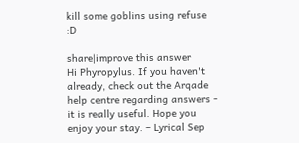kill some goblins using refuse :D

share|improve this answer
Hi Phyropylus. If you haven't already, check out the Arqade help centre regarding answers - it is really useful. Hope you enjoy your stay. – Lyrical Sep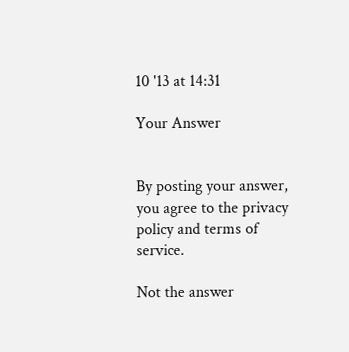10 '13 at 14:31

Your Answer


By posting your answer, you agree to the privacy policy and terms of service.

Not the answer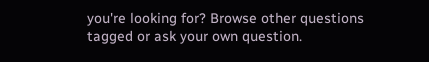you're looking for? Browse other questions tagged or ask your own question.